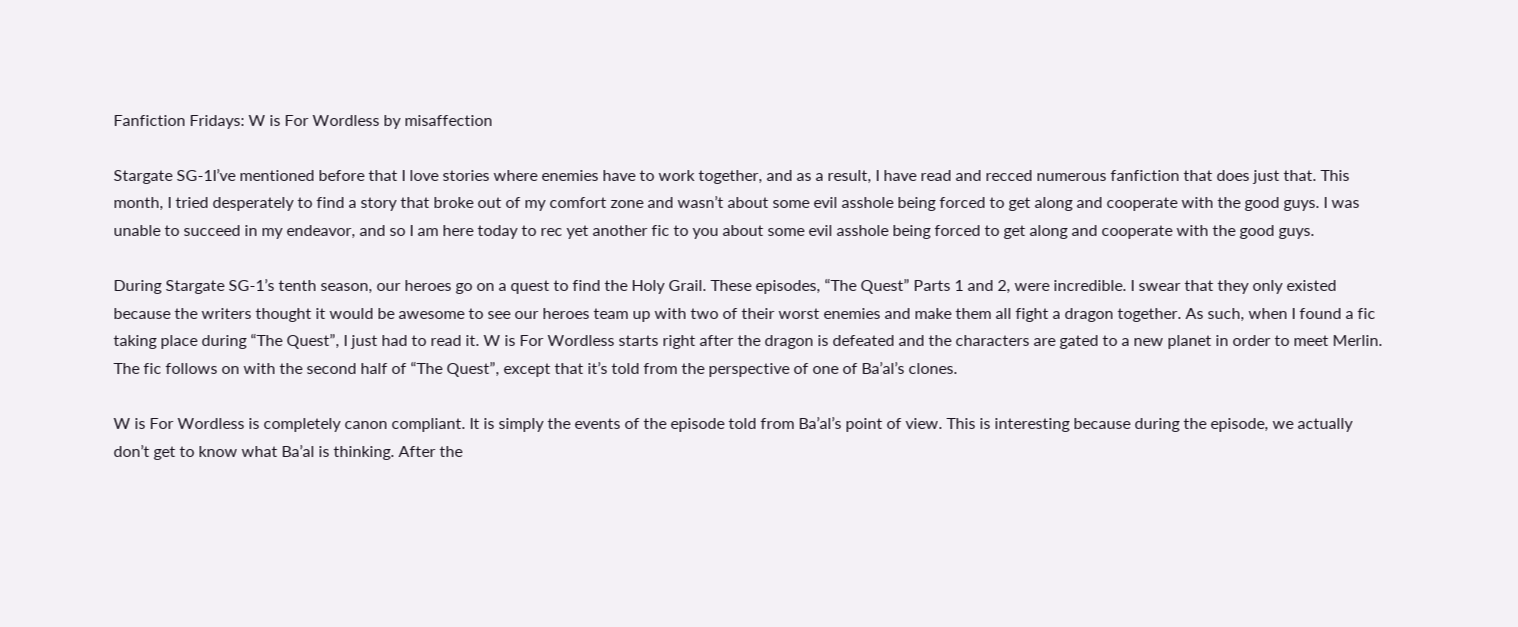Fanfiction Fridays: W is For Wordless by misaffection

Stargate SG-1I’ve mentioned before that I love stories where enemies have to work together, and as a result, I have read and recced numerous fanfiction that does just that. This month, I tried desperately to find a story that broke out of my comfort zone and wasn’t about some evil asshole being forced to get along and cooperate with the good guys. I was unable to succeed in my endeavor, and so I am here today to rec yet another fic to you about some evil asshole being forced to get along and cooperate with the good guys.

During Stargate SG-1’s tenth season, our heroes go on a quest to find the Holy Grail. These episodes, “The Quest” Parts 1 and 2, were incredible. I swear that they only existed because the writers thought it would be awesome to see our heroes team up with two of their worst enemies and make them all fight a dragon together. As such, when I found a fic taking place during “The Quest”, I just had to read it. W is For Wordless starts right after the dragon is defeated and the characters are gated to a new planet in order to meet Merlin. The fic follows on with the second half of “The Quest”, except that it’s told from the perspective of one of Ba’al’s clones.

W is For Wordless is completely canon compliant. It is simply the events of the episode told from Ba’al’s point of view. This is interesting because during the episode, we actually don’t get to know what Ba’al is thinking. After the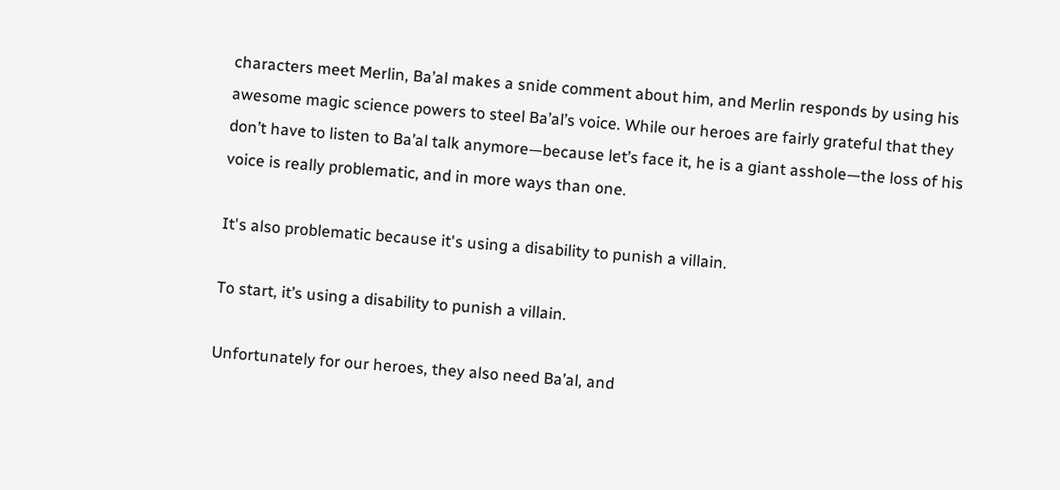characters meet Merlin, Ba’al makes a snide comment about him, and Merlin responds by using his awesome magic science powers to steel Ba’al’s voice. While our heroes are fairly grateful that they don’t have to listen to Ba’al talk anymore—because let’s face it, he is a giant asshole—the loss of his voice is really problematic, and in more ways than one.

It's also problematic because it's using a disability to punish a villain.

To start, it’s using a disability to punish a villain.

Unfortunately for our heroes, they also need Ba’al, and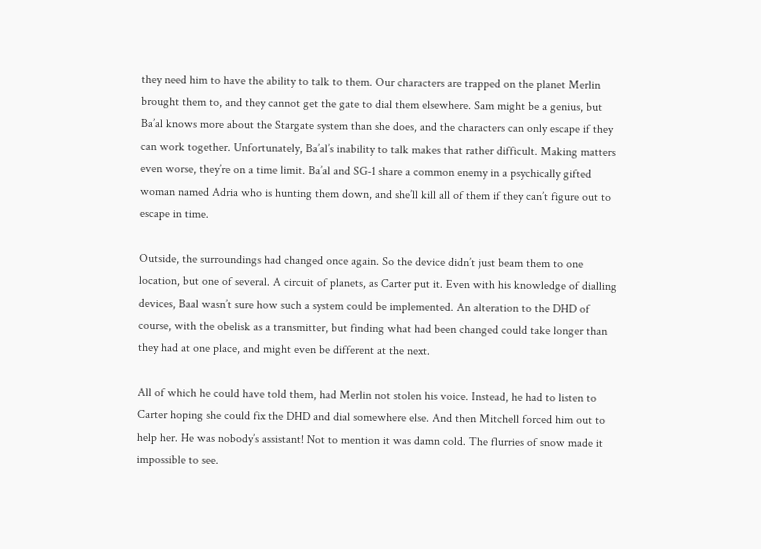they need him to have the ability to talk to them. Our characters are trapped on the planet Merlin brought them to, and they cannot get the gate to dial them elsewhere. Sam might be a genius, but Ba’al knows more about the Stargate system than she does, and the characters can only escape if they can work together. Unfortunately, Ba’al’s inability to talk makes that rather difficult. Making matters even worse, they’re on a time limit. Ba’al and SG-1 share a common enemy in a psychically gifted woman named Adria who is hunting them down, and she’ll kill all of them if they can’t figure out to escape in time.

Outside, the surroundings had changed once again. So the device didn’t just beam them to one location, but one of several. A circuit of planets, as Carter put it. Even with his knowledge of dialling devices, Baal wasn’t sure how such a system could be implemented. An alteration to the DHD of course, with the obelisk as a transmitter, but finding what had been changed could take longer than they had at one place, and might even be different at the next.

All of which he could have told them, had Merlin not stolen his voice. Instead, he had to listen to Carter hoping she could fix the DHD and dial somewhere else. And then Mitchell forced him out to help her. He was nobody’s assistant! Not to mention it was damn cold. The flurries of snow made it impossible to see.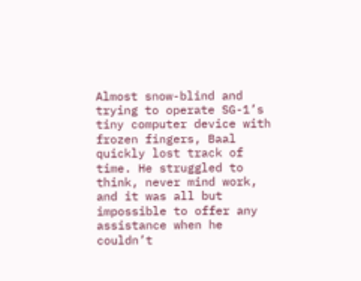Almost snow-blind and trying to operate SG-1’s tiny computer device with frozen fingers, Baal quickly lost track of time. He struggled to think, never mind work, and it was all but impossible to offer any assistance when he couldn’t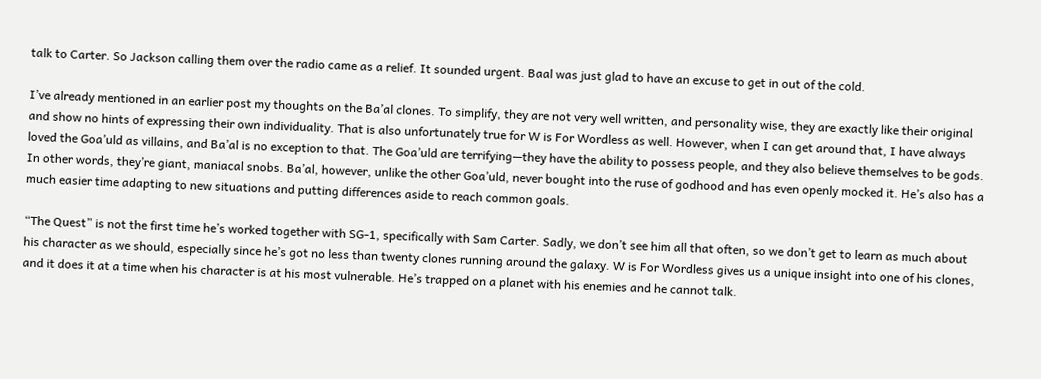talk to Carter. So Jackson calling them over the radio came as a relief. It sounded urgent. Baal was just glad to have an excuse to get in out of the cold.

I’ve already mentioned in an earlier post my thoughts on the Ba’al clones. To simplify, they are not very well written, and personality wise, they are exactly like their original and show no hints of expressing their own individuality. That is also unfortunately true for W is For Wordless as well. However, when I can get around that, I have always loved the Goa’uld as villains, and Ba’al is no exception to that. The Goa’uld are terrifying—they have the ability to possess people, and they also believe themselves to be gods. In other words, they’re giant, maniacal snobs. Ba’al, however, unlike the other Goa’uld, never bought into the ruse of godhood and has even openly mocked it. He’s also has a much easier time adapting to new situations and putting differences aside to reach common goals.

“The Quest” is not the first time he’s worked together with SG-1, specifically with Sam Carter. Sadly, we don’t see him all that often, so we don’t get to learn as much about his character as we should, especially since he’s got no less than twenty clones running around the galaxy. W is For Wordless gives us a unique insight into one of his clones, and it does it at a time when his character is at his most vulnerable. He’s trapped on a planet with his enemies and he cannot talk.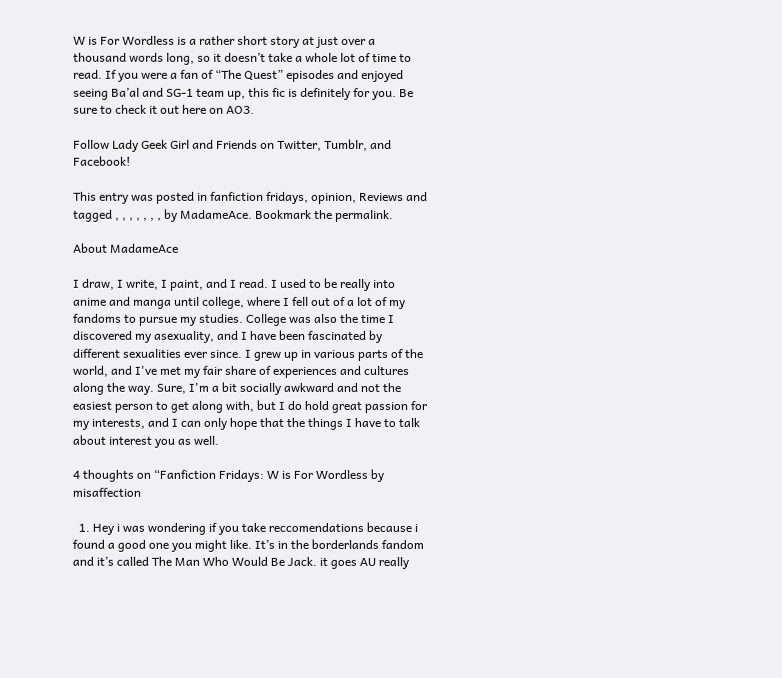W is For Wordless is a rather short story at just over a thousand words long, so it doesn’t take a whole lot of time to read. If you were a fan of “The Quest” episodes and enjoyed seeing Ba’al and SG-1 team up, this fic is definitely for you. Be sure to check it out here on AO3.

Follow Lady Geek Girl and Friends on Twitter, Tumblr, and Facebook!

This entry was posted in fanfiction fridays, opinion, Reviews and tagged , , , , , , , by MadameAce. Bookmark the permalink.

About MadameAce

I draw, I write, I paint, and I read. I used to be really into anime and manga until college, where I fell out of a lot of my fandoms to pursue my studies. College was also the time I discovered my asexuality, and I have been fascinated by different sexualities ever since. I grew up in various parts of the world, and I've met my fair share of experiences and cultures along the way. Sure, I'm a bit socially awkward and not the easiest person to get along with, but I do hold great passion for my interests, and I can only hope that the things I have to talk about interest you as well.

4 thoughts on “Fanfiction Fridays: W is For Wordless by misaffection

  1. Hey i was wondering if you take reccomendations because i found a good one you might like. It’s in the borderlands fandom and it’s called The Man Who Would Be Jack. it goes AU really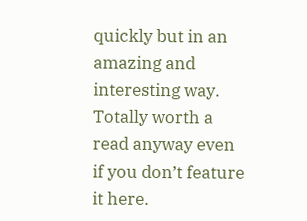quickly but in an amazing and interesting way. Totally worth a read anyway even if you don’t feature it here.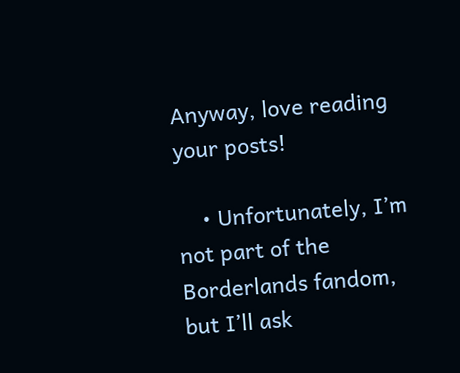Anyway, love reading your posts!

    • Unfortunately, I’m not part of the Borderlands fandom, but I’ll ask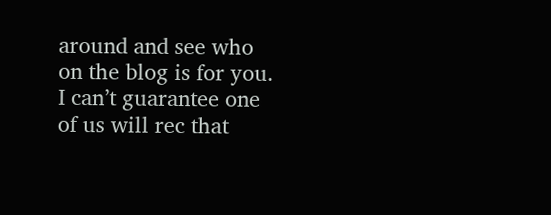around and see who on the blog is for you. I can’t guarantee one of us will rec that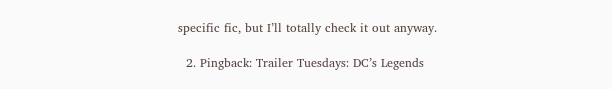specific fic, but I’ll totally check it out anyway.

  2. Pingback: Trailer Tuesdays: DC’s Legends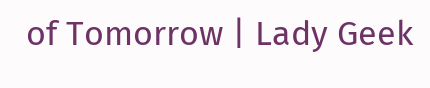of Tomorrow | Lady Geek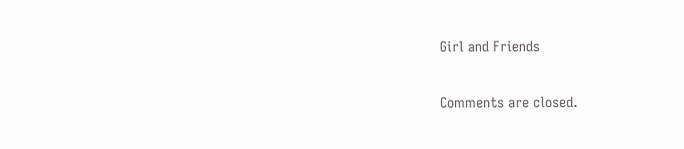Girl and Friends

Comments are closed.